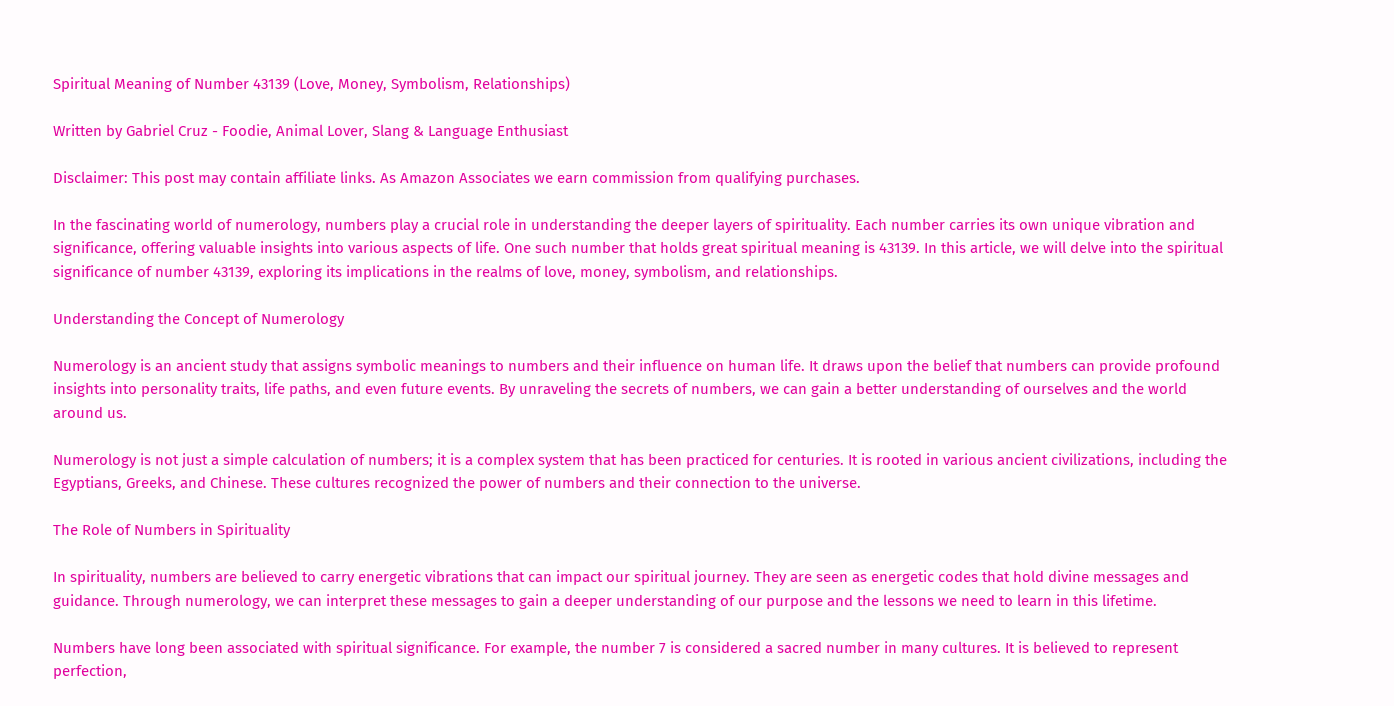Spiritual Meaning of Number 43139 (Love, Money, Symbolism, Relationships)

Written by Gabriel Cruz - Foodie, Animal Lover, Slang & Language Enthusiast

Disclaimer: This post may contain affiliate links. As Amazon Associates we earn commission from qualifying purchases.

In the fascinating world of numerology, numbers play a crucial role in understanding the deeper layers of spirituality. Each number carries its own unique vibration and significance, offering valuable insights into various aspects of life. One such number that holds great spiritual meaning is 43139. In this article, we will delve into the spiritual significance of number 43139, exploring its implications in the realms of love, money, symbolism, and relationships.

Understanding the Concept of Numerology

Numerology is an ancient study that assigns symbolic meanings to numbers and their influence on human life. It draws upon the belief that numbers can provide profound insights into personality traits, life paths, and even future events. By unraveling the secrets of numbers, we can gain a better understanding of ourselves and the world around us.

Numerology is not just a simple calculation of numbers; it is a complex system that has been practiced for centuries. It is rooted in various ancient civilizations, including the Egyptians, Greeks, and Chinese. These cultures recognized the power of numbers and their connection to the universe.

The Role of Numbers in Spirituality

In spirituality, numbers are believed to carry energetic vibrations that can impact our spiritual journey. They are seen as energetic codes that hold divine messages and guidance. Through numerology, we can interpret these messages to gain a deeper understanding of our purpose and the lessons we need to learn in this lifetime.

Numbers have long been associated with spiritual significance. For example, the number 7 is considered a sacred number in many cultures. It is believed to represent perfection,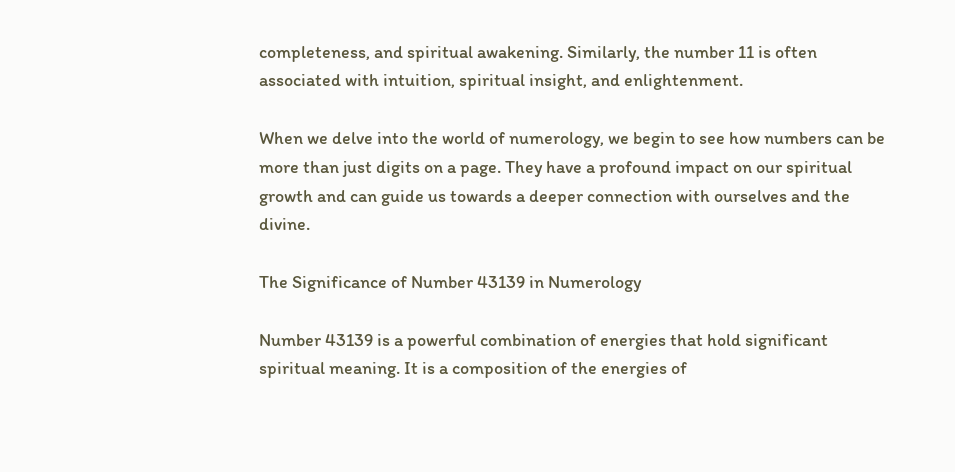completeness, and spiritual awakening. Similarly, the number 11 is often associated with intuition, spiritual insight, and enlightenment.

When we delve into the world of numerology, we begin to see how numbers can be more than just digits on a page. They have a profound impact on our spiritual growth and can guide us towards a deeper connection with ourselves and the divine.

The Significance of Number 43139 in Numerology

Number 43139 is a powerful combination of energies that hold significant spiritual meaning. It is a composition of the energies of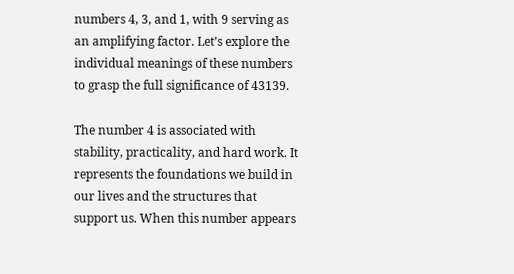numbers 4, 3, and 1, with 9 serving as an amplifying factor. Let’s explore the individual meanings of these numbers to grasp the full significance of 43139.

The number 4 is associated with stability, practicality, and hard work. It represents the foundations we build in our lives and the structures that support us. When this number appears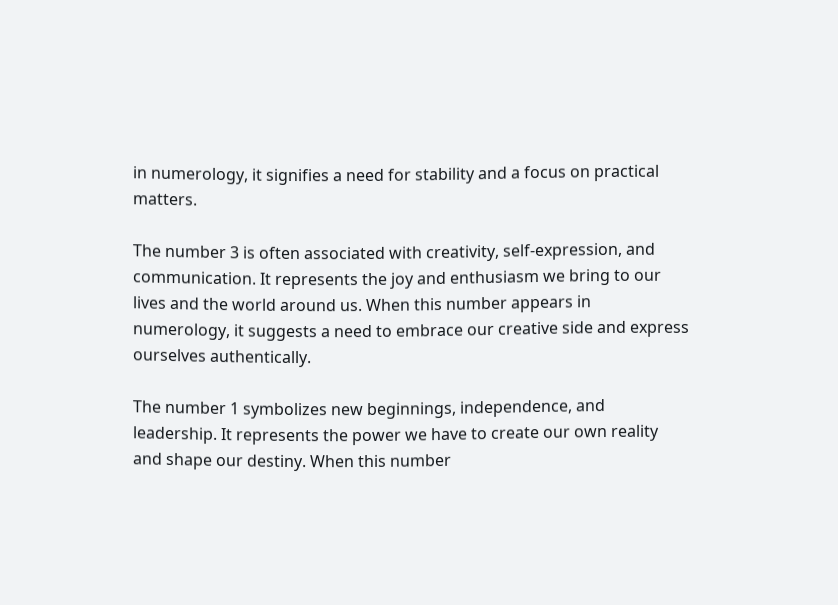in numerology, it signifies a need for stability and a focus on practical matters.

The number 3 is often associated with creativity, self-expression, and communication. It represents the joy and enthusiasm we bring to our lives and the world around us. When this number appears in numerology, it suggests a need to embrace our creative side and express ourselves authentically.

The number 1 symbolizes new beginnings, independence, and leadership. It represents the power we have to create our own reality and shape our destiny. When this number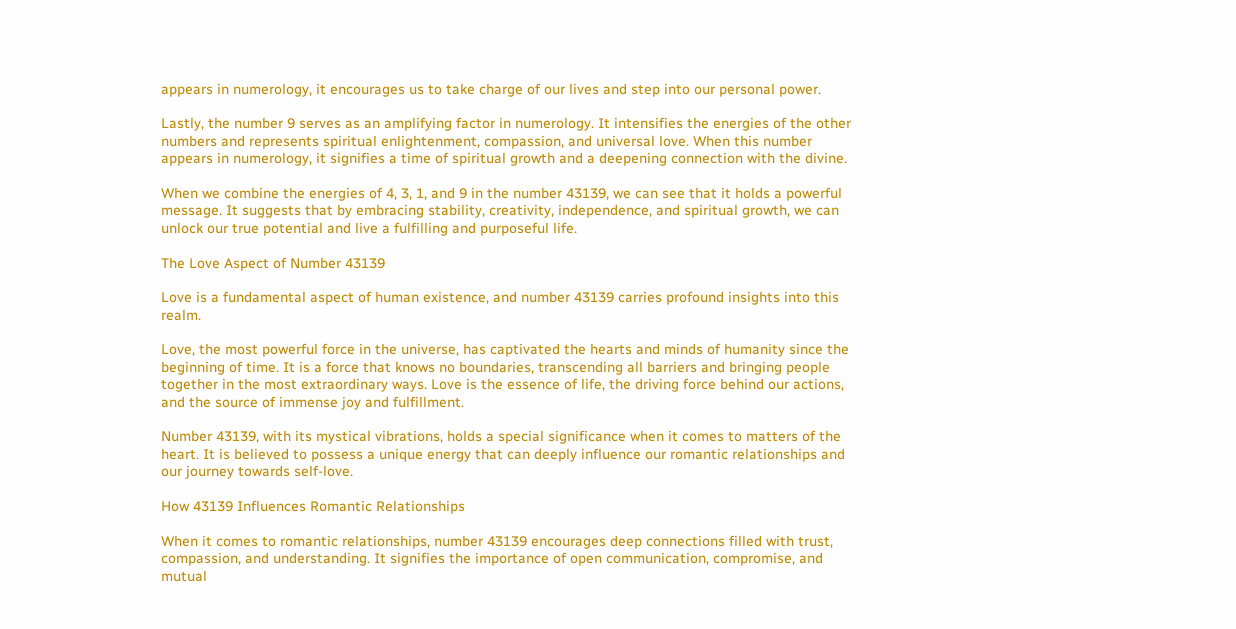appears in numerology, it encourages us to take charge of our lives and step into our personal power.

Lastly, the number 9 serves as an amplifying factor in numerology. It intensifies the energies of the other numbers and represents spiritual enlightenment, compassion, and universal love. When this number appears in numerology, it signifies a time of spiritual growth and a deepening connection with the divine.

When we combine the energies of 4, 3, 1, and 9 in the number 43139, we can see that it holds a powerful message. It suggests that by embracing stability, creativity, independence, and spiritual growth, we can unlock our true potential and live a fulfilling and purposeful life.

The Love Aspect of Number 43139

Love is a fundamental aspect of human existence, and number 43139 carries profound insights into this realm.

Love, the most powerful force in the universe, has captivated the hearts and minds of humanity since the beginning of time. It is a force that knows no boundaries, transcending all barriers and bringing people together in the most extraordinary ways. Love is the essence of life, the driving force behind our actions, and the source of immense joy and fulfillment.

Number 43139, with its mystical vibrations, holds a special significance when it comes to matters of the heart. It is believed to possess a unique energy that can deeply influence our romantic relationships and our journey towards self-love.

How 43139 Influences Romantic Relationships

When it comes to romantic relationships, number 43139 encourages deep connections filled with trust, compassion, and understanding. It signifies the importance of open communication, compromise, and mutual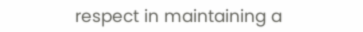respect in maintaining a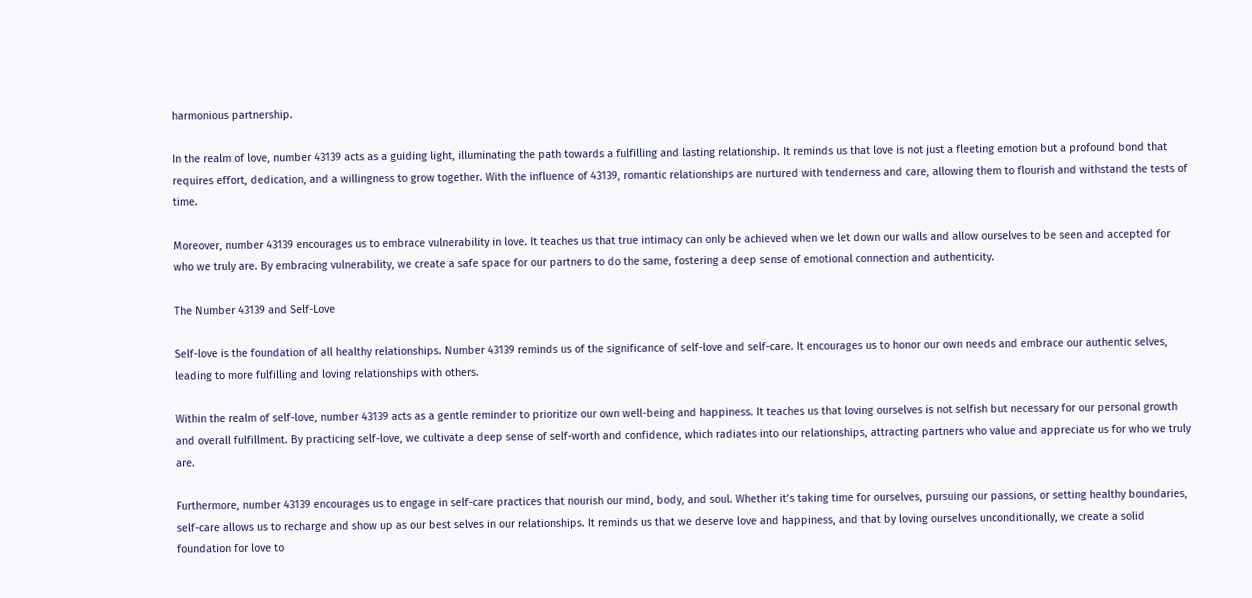harmonious partnership.

In the realm of love, number 43139 acts as a guiding light, illuminating the path towards a fulfilling and lasting relationship. It reminds us that love is not just a fleeting emotion but a profound bond that requires effort, dedication, and a willingness to grow together. With the influence of 43139, romantic relationships are nurtured with tenderness and care, allowing them to flourish and withstand the tests of time.

Moreover, number 43139 encourages us to embrace vulnerability in love. It teaches us that true intimacy can only be achieved when we let down our walls and allow ourselves to be seen and accepted for who we truly are. By embracing vulnerability, we create a safe space for our partners to do the same, fostering a deep sense of emotional connection and authenticity.

The Number 43139 and Self-Love

Self-love is the foundation of all healthy relationships. Number 43139 reminds us of the significance of self-love and self-care. It encourages us to honor our own needs and embrace our authentic selves, leading to more fulfilling and loving relationships with others.

Within the realm of self-love, number 43139 acts as a gentle reminder to prioritize our own well-being and happiness. It teaches us that loving ourselves is not selfish but necessary for our personal growth and overall fulfillment. By practicing self-love, we cultivate a deep sense of self-worth and confidence, which radiates into our relationships, attracting partners who value and appreciate us for who we truly are.

Furthermore, number 43139 encourages us to engage in self-care practices that nourish our mind, body, and soul. Whether it’s taking time for ourselves, pursuing our passions, or setting healthy boundaries, self-care allows us to recharge and show up as our best selves in our relationships. It reminds us that we deserve love and happiness, and that by loving ourselves unconditionally, we create a solid foundation for love to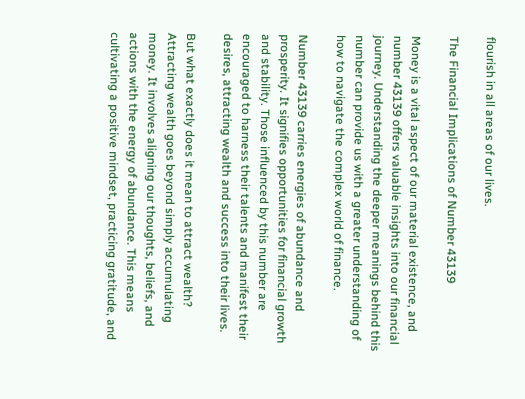flourish in all areas of our lives.

The Financial Implications of Number 43139

Money is a vital aspect of our material existence, and number 43139 offers valuable insights into our financial journey. Understanding the deeper meanings behind this number can provide us with a greater understanding of how to navigate the complex world of finance.

Number 43139 carries energies of abundance and prosperity. It signifies opportunities for financial growth and stability. Those influenced by this number are encouraged to harness their talents and manifest their desires, attracting wealth and success into their lives.

But what exactly does it mean to attract wealth? Attracting wealth goes beyond simply accumulating money. It involves aligning our thoughts, beliefs, and actions with the energy of abundance. This means cultivating a positive mindset, practicing gratitude, and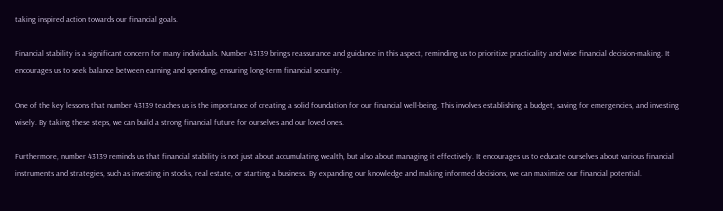taking inspired action towards our financial goals.

Financial stability is a significant concern for many individuals. Number 43139 brings reassurance and guidance in this aspect, reminding us to prioritize practicality and wise financial decision-making. It encourages us to seek balance between earning and spending, ensuring long-term financial security.

One of the key lessons that number 43139 teaches us is the importance of creating a solid foundation for our financial well-being. This involves establishing a budget, saving for emergencies, and investing wisely. By taking these steps, we can build a strong financial future for ourselves and our loved ones.

Furthermore, number 43139 reminds us that financial stability is not just about accumulating wealth, but also about managing it effectively. It encourages us to educate ourselves about various financial instruments and strategies, such as investing in stocks, real estate, or starting a business. By expanding our knowledge and making informed decisions, we can maximize our financial potential.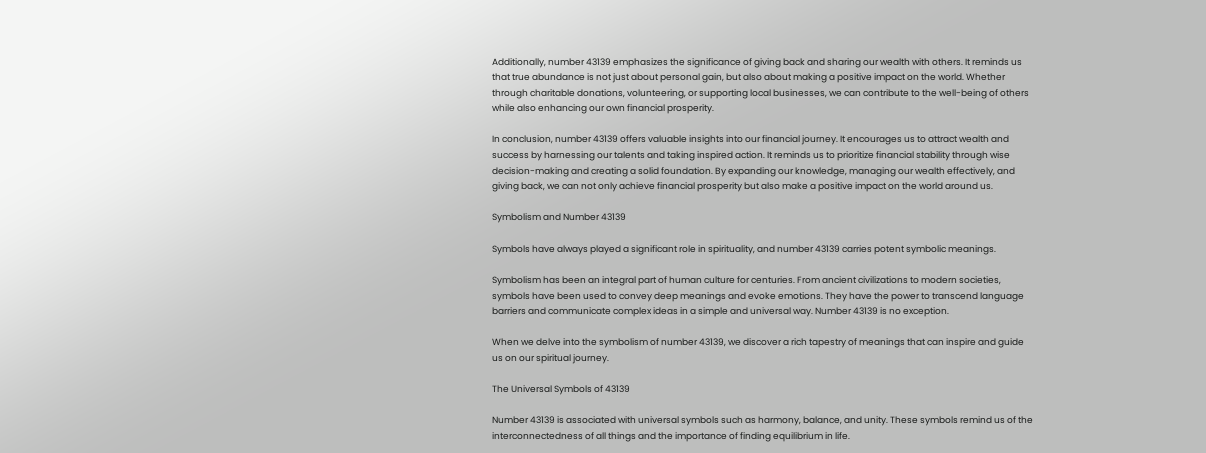Additionally, number 43139 emphasizes the significance of giving back and sharing our wealth with others. It reminds us that true abundance is not just about personal gain, but also about making a positive impact on the world. Whether through charitable donations, volunteering, or supporting local businesses, we can contribute to the well-being of others while also enhancing our own financial prosperity.

In conclusion, number 43139 offers valuable insights into our financial journey. It encourages us to attract wealth and success by harnessing our talents and taking inspired action. It reminds us to prioritize financial stability through wise decision-making and creating a solid foundation. By expanding our knowledge, managing our wealth effectively, and giving back, we can not only achieve financial prosperity but also make a positive impact on the world around us.

Symbolism and Number 43139

Symbols have always played a significant role in spirituality, and number 43139 carries potent symbolic meanings.

Symbolism has been an integral part of human culture for centuries. From ancient civilizations to modern societies, symbols have been used to convey deep meanings and evoke emotions. They have the power to transcend language barriers and communicate complex ideas in a simple and universal way. Number 43139 is no exception.

When we delve into the symbolism of number 43139, we discover a rich tapestry of meanings that can inspire and guide us on our spiritual journey.

The Universal Symbols of 43139

Number 43139 is associated with universal symbols such as harmony, balance, and unity. These symbols remind us of the interconnectedness of all things and the importance of finding equilibrium in life.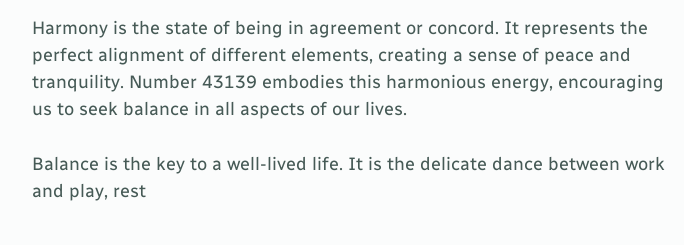Harmony is the state of being in agreement or concord. It represents the perfect alignment of different elements, creating a sense of peace and tranquility. Number 43139 embodies this harmonious energy, encouraging us to seek balance in all aspects of our lives.

Balance is the key to a well-lived life. It is the delicate dance between work and play, rest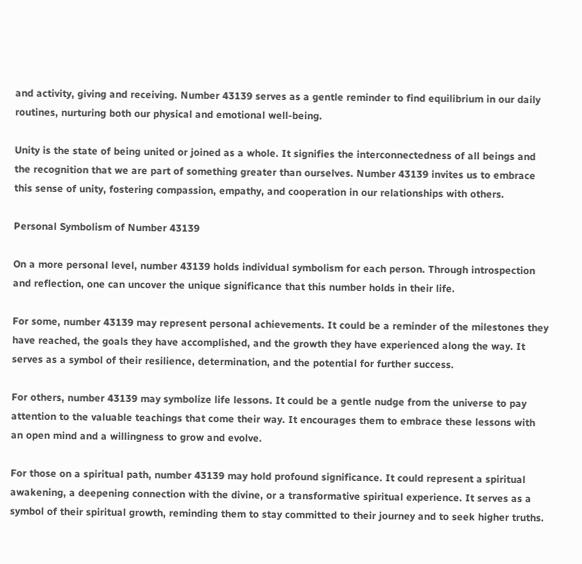and activity, giving and receiving. Number 43139 serves as a gentle reminder to find equilibrium in our daily routines, nurturing both our physical and emotional well-being.

Unity is the state of being united or joined as a whole. It signifies the interconnectedness of all beings and the recognition that we are part of something greater than ourselves. Number 43139 invites us to embrace this sense of unity, fostering compassion, empathy, and cooperation in our relationships with others.

Personal Symbolism of Number 43139

On a more personal level, number 43139 holds individual symbolism for each person. Through introspection and reflection, one can uncover the unique significance that this number holds in their life.

For some, number 43139 may represent personal achievements. It could be a reminder of the milestones they have reached, the goals they have accomplished, and the growth they have experienced along the way. It serves as a symbol of their resilience, determination, and the potential for further success.

For others, number 43139 may symbolize life lessons. It could be a gentle nudge from the universe to pay attention to the valuable teachings that come their way. It encourages them to embrace these lessons with an open mind and a willingness to grow and evolve.

For those on a spiritual path, number 43139 may hold profound significance. It could represent a spiritual awakening, a deepening connection with the divine, or a transformative spiritual experience. It serves as a symbol of their spiritual growth, reminding them to stay committed to their journey and to seek higher truths.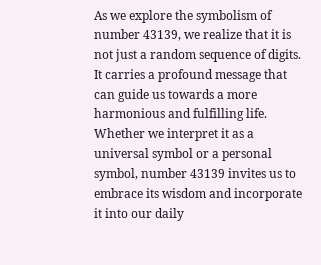As we explore the symbolism of number 43139, we realize that it is not just a random sequence of digits. It carries a profound message that can guide us towards a more harmonious and fulfilling life. Whether we interpret it as a universal symbol or a personal symbol, number 43139 invites us to embrace its wisdom and incorporate it into our daily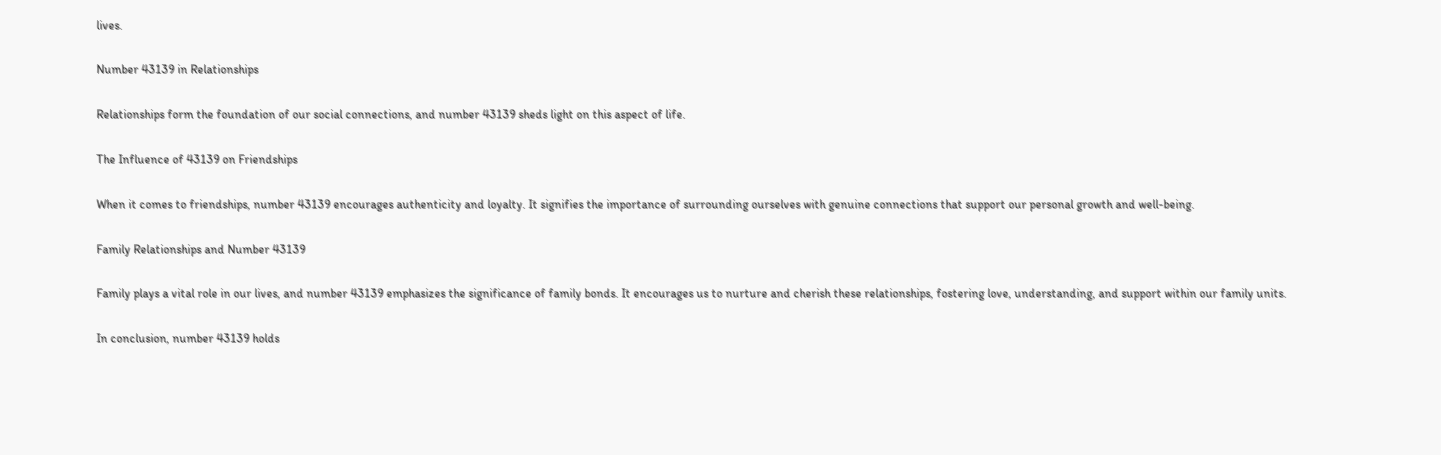lives.

Number 43139 in Relationships

Relationships form the foundation of our social connections, and number 43139 sheds light on this aspect of life.

The Influence of 43139 on Friendships

When it comes to friendships, number 43139 encourages authenticity and loyalty. It signifies the importance of surrounding ourselves with genuine connections that support our personal growth and well-being.

Family Relationships and Number 43139

Family plays a vital role in our lives, and number 43139 emphasizes the significance of family bonds. It encourages us to nurture and cherish these relationships, fostering love, understanding, and support within our family units.

In conclusion, number 43139 holds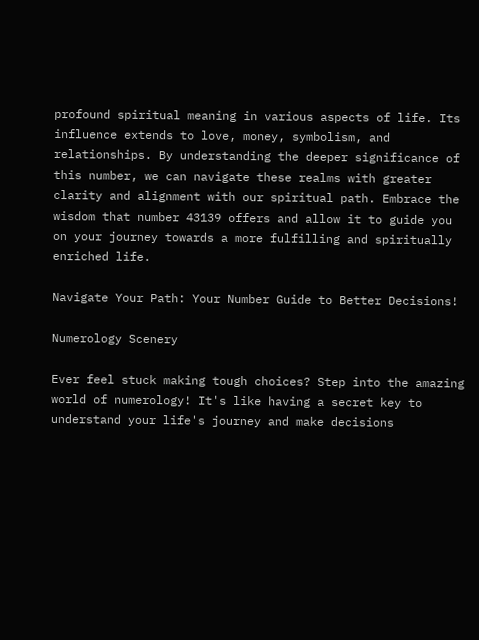profound spiritual meaning in various aspects of life. Its influence extends to love, money, symbolism, and relationships. By understanding the deeper significance of this number, we can navigate these realms with greater clarity and alignment with our spiritual path. Embrace the wisdom that number 43139 offers and allow it to guide you on your journey towards a more fulfilling and spiritually enriched life.

Navigate Your Path: Your Number Guide to Better Decisions!

Numerology Scenery

Ever feel stuck making tough choices? Step into the amazing world of numerology! It's like having a secret key to understand your life's journey and make decisions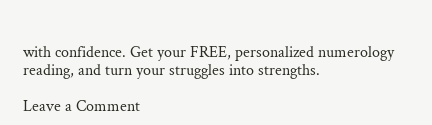with confidence. Get your FREE, personalized numerology reading, and turn your struggles into strengths.

Leave a Comment